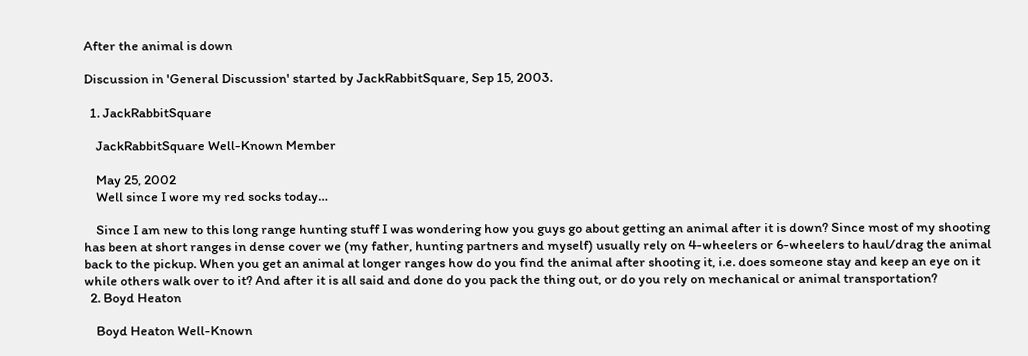After the animal is down

Discussion in 'General Discussion' started by JackRabbitSquare, Sep 15, 2003.

  1. JackRabbitSquare

    JackRabbitSquare Well-Known Member

    May 25, 2002
    Well since I wore my red socks today…

    Since I am new to this long range hunting stuff I was wondering how you guys go about getting an animal after it is down? Since most of my shooting has been at short ranges in dense cover we (my father, hunting partners and myself) usually rely on 4-wheelers or 6-wheelers to haul/drag the animal back to the pickup. When you get an animal at longer ranges how do you find the animal after shooting it, i.e. does someone stay and keep an eye on it while others walk over to it? And after it is all said and done do you pack the thing out, or do you rely on mechanical or animal transportation?
  2. Boyd Heaton

    Boyd Heaton Well-Known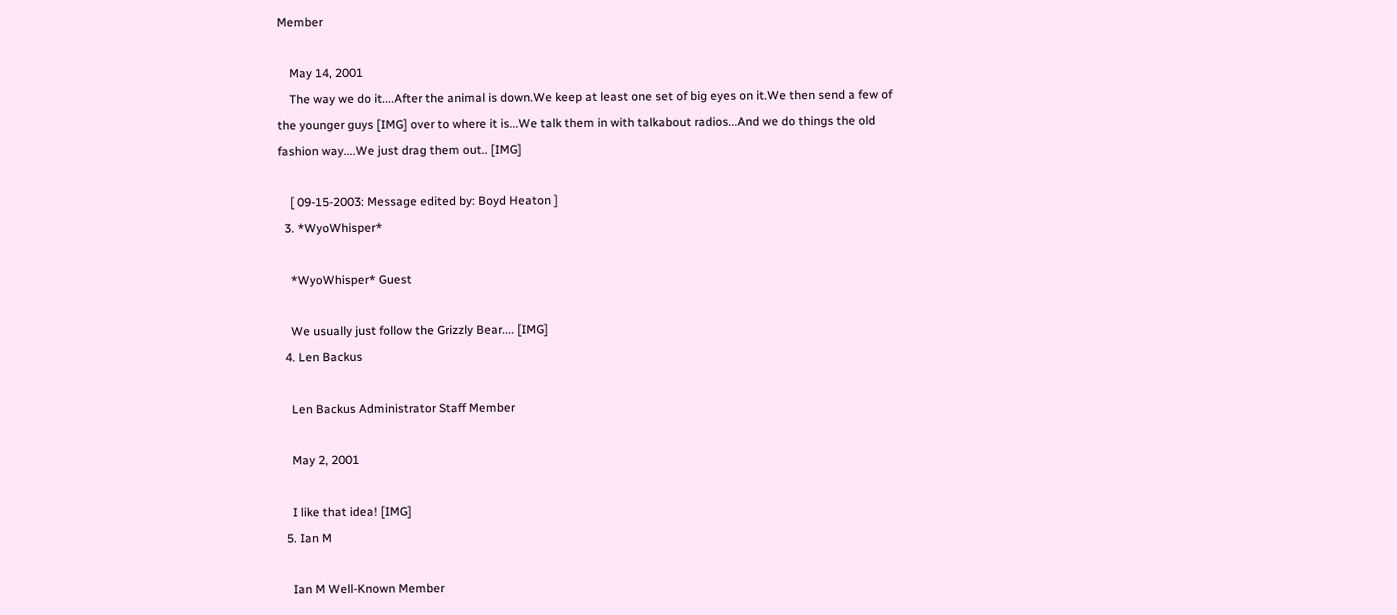Member

    May 14, 2001
    The way we do it....After the animal is down.We keep at least one set of big eyes on it.We then send a few of the younger guys [IMG] over to where it is...We talk them in with talkabout radios...And we do things the old fashion way....We just drag them out.. [IMG]

    [ 09-15-2003: Message edited by: Boyd Heaton ]
  3. *WyoWhisper*

    *WyoWhisper* Guest

    We usually just follow the Grizzly Bear.... [IMG]
  4. Len Backus

    Len Backus Administrator Staff Member

    May 2, 2001

    I like that idea! [IMG]
  5. Ian M

    Ian M Well-Known Member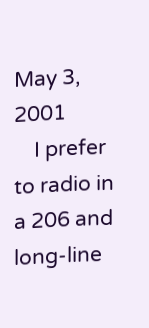May 3, 2001
    I prefer to radio in a 206 and long-line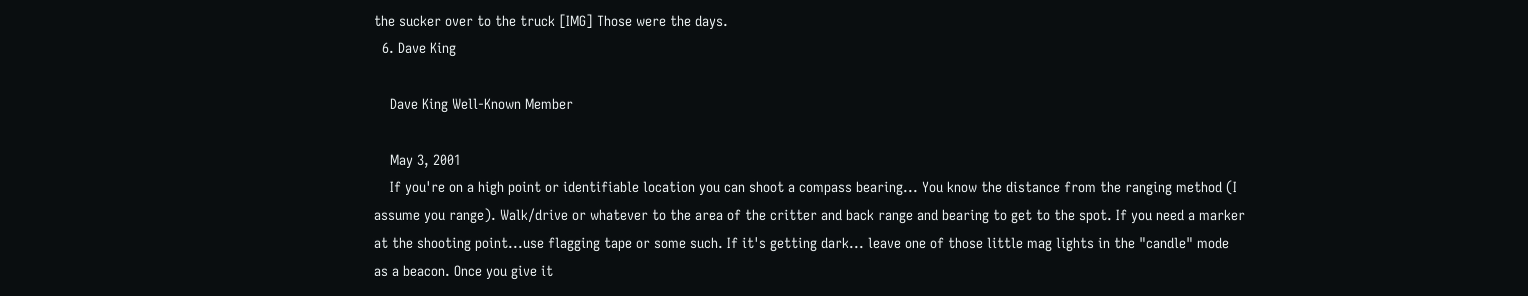the sucker over to the truck [IMG] Those were the days.
  6. Dave King

    Dave King Well-Known Member

    May 3, 2001
    If you're on a high point or identifiable location you can shoot a compass bearing... You know the distance from the ranging method (I assume you range). Walk/drive or whatever to the area of the critter and back range and bearing to get to the spot. If you need a marker at the shooting point...use flagging tape or some such. If it's getting dark... leave one of those little mag lights in the "candle" mode as a beacon. Once you give it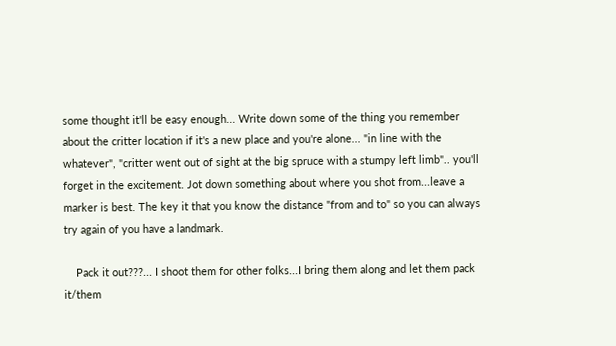some thought it'll be easy enough... Write down some of the thing you remember about the critter location if it's a new place and you're alone... "in line with the whatever", "critter went out of sight at the big spruce with a stumpy left limb".. you'll forget in the excitement. Jot down something about where you shot from...leave a marker is best. The key it that you know the distance "from and to" so you can always try again of you have a landmark.

    Pack it out???... I shoot them for other folks...I bring them along and let them pack it/them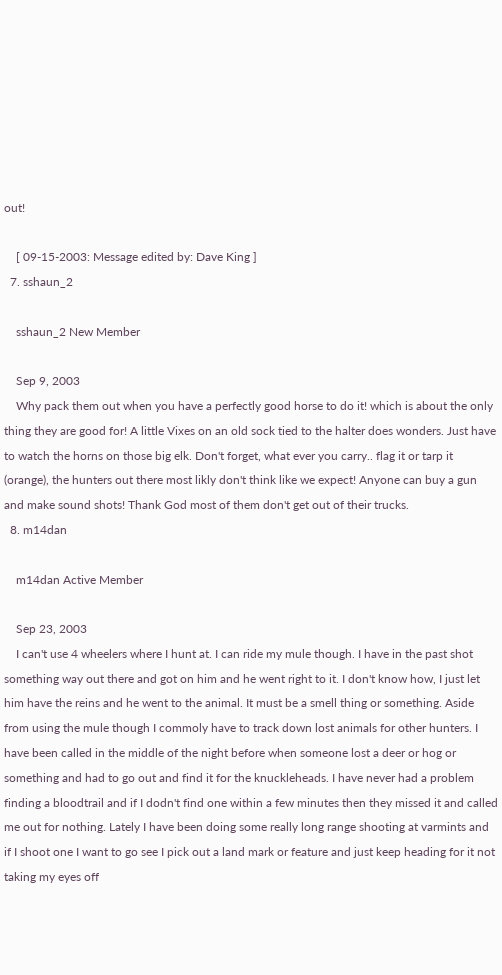out!

    [ 09-15-2003: Message edited by: Dave King ]
  7. sshaun_2

    sshaun_2 New Member

    Sep 9, 2003
    Why pack them out when you have a perfectly good horse to do it! which is about the only thing they are good for! A little Vixes on an old sock tied to the halter does wonders. Just have to watch the horns on those big elk. Don't forget, what ever you carry.. flag it or tarp it (orange), the hunters out there most likly don't think like we expect! Anyone can buy a gun and make sound shots! Thank God most of them don't get out of their trucks.
  8. m14dan

    m14dan Active Member

    Sep 23, 2003
    I can't use 4 wheelers where I hunt at. I can ride my mule though. I have in the past shot something way out there and got on him and he went right to it. I don't know how, I just let him have the reins and he went to the animal. It must be a smell thing or something. Aside from using the mule though I commoly have to track down lost animals for other hunters. I have been called in the middle of the night before when someone lost a deer or hog or something and had to go out and find it for the knuckleheads. I have never had a problem finding a bloodtrail and if I dodn't find one within a few minutes then they missed it and called me out for nothing. Lately I have been doing some really long range shooting at varmints and if I shoot one I want to go see I pick out a land mark or feature and just keep heading for it not taking my eyes off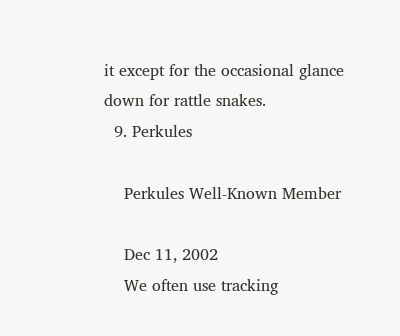it except for the occasional glance down for rattle snakes.
  9. Perkules

    Perkules Well-Known Member

    Dec 11, 2002
    We often use tracking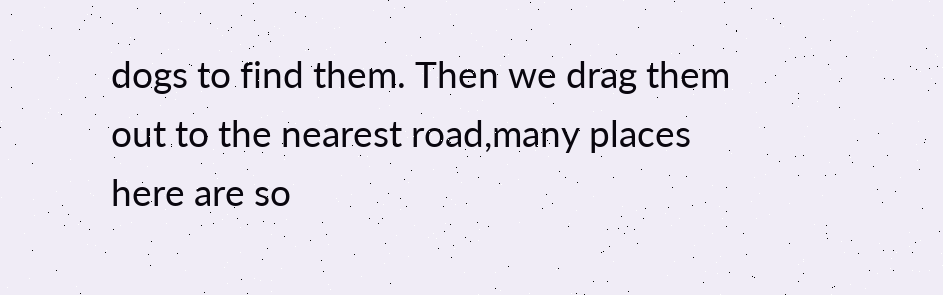dogs to find them. Then we drag them out to the nearest road,many places here are so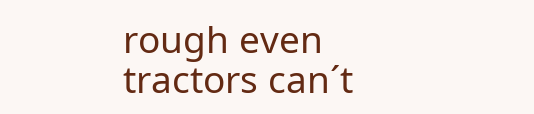rough even tractors can´t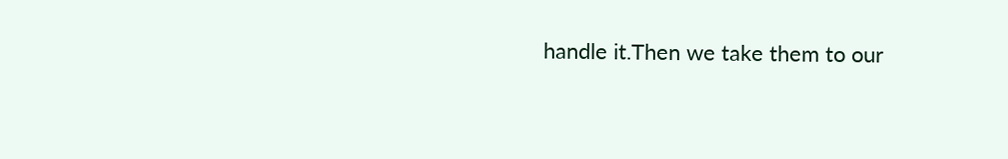handle it.Then we take them to our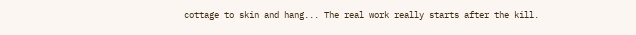cottage to skin and hang... The real work really starts after the kill.